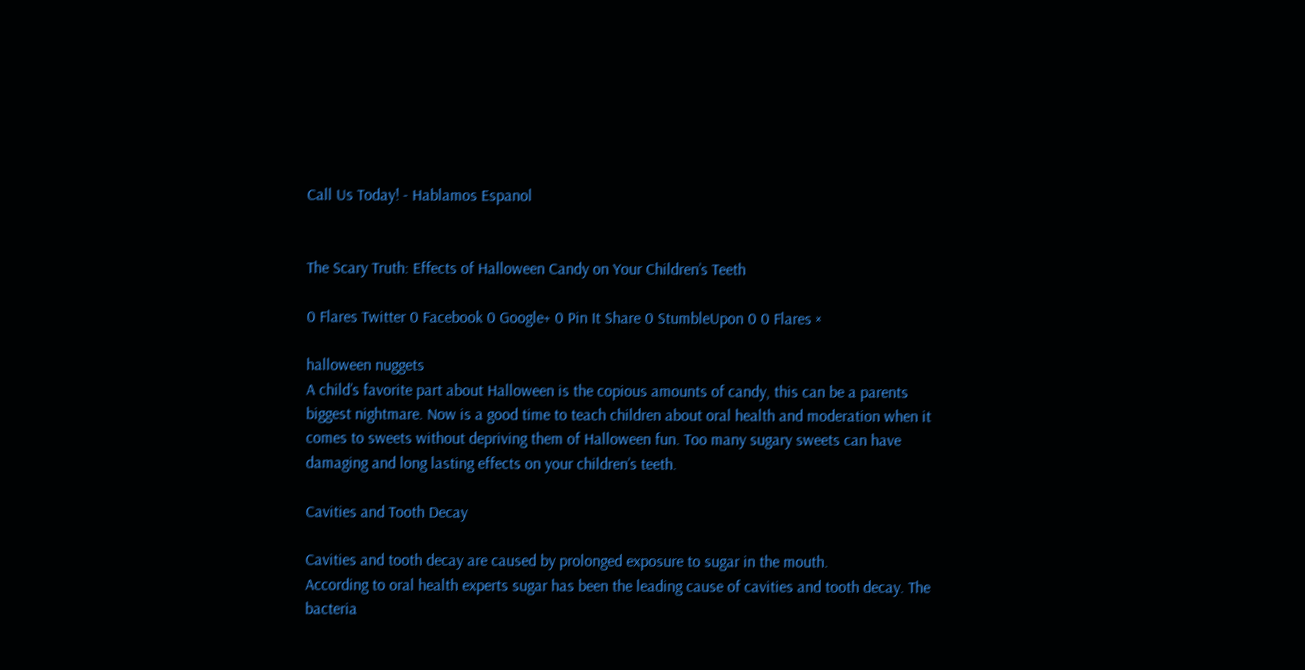Call Us Today! - Hablamos Espanol


The Scary Truth: Effects of Halloween Candy on Your Children’s Teeth

0 Flares Twitter 0 Facebook 0 Google+ 0 Pin It Share 0 StumbleUpon 0 0 Flares ×

halloween nuggets
A child’s favorite part about Halloween is the copious amounts of candy, this can be a parents biggest nightmare. Now is a good time to teach children about oral health and moderation when it comes to sweets without depriving them of Halloween fun. Too many sugary sweets can have damaging and long lasting effects on your children’s teeth.

Cavities and Tooth Decay

Cavities and tooth decay are caused by prolonged exposure to sugar in the mouth.
According to oral health experts sugar has been the leading cause of cavities and tooth decay. The bacteria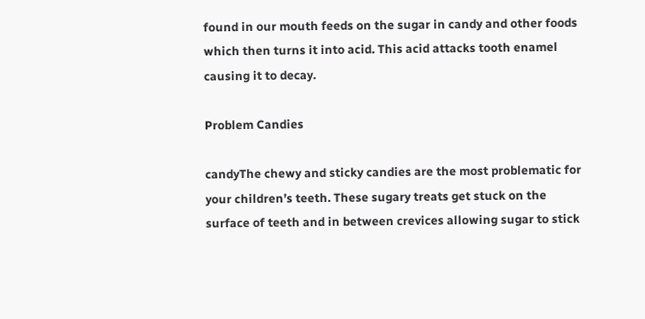found in our mouth feeds on the sugar in candy and other foods which then turns it into acid. This acid attacks tooth enamel causing it to decay.

Problem Candies

candyThe chewy and sticky candies are the most problematic for your children’s teeth. These sugary treats get stuck on the surface of teeth and in between crevices allowing sugar to stick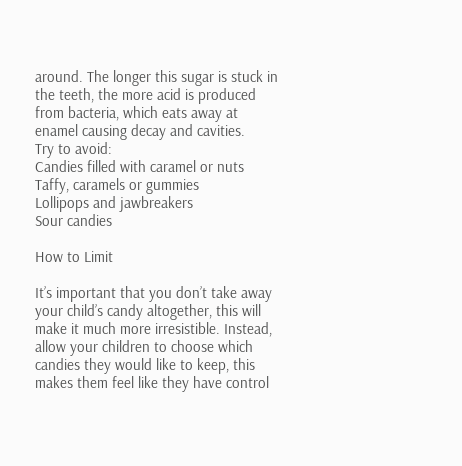around. The longer this sugar is stuck in the teeth, the more acid is produced from bacteria, which eats away at enamel causing decay and cavities.
Try to avoid:
Candies filled with caramel or nuts
Taffy, caramels or gummies
Lollipops and jawbreakers
Sour candies

How to Limit

It’s important that you don’t take away your child’s candy altogether, this will make it much more irresistible. Instead, allow your children to choose which candies they would like to keep, this makes them feel like they have control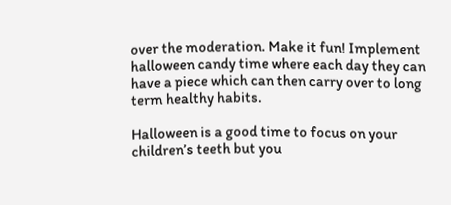over the moderation. Make it fun! Implement halloween candy time where each day they can have a piece which can then carry over to long term healthy habits.

Halloween is a good time to focus on your children’s teeth but you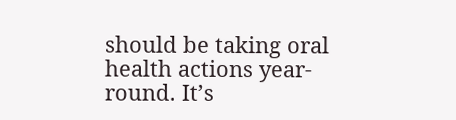should be taking oral health actions year-round. It’s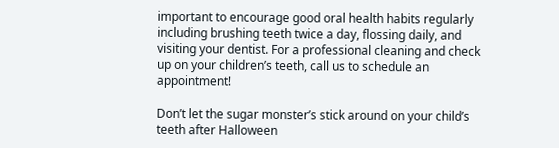important to encourage good oral health habits regularly including brushing teeth twice a day, flossing daily, and visiting your dentist. For a professional cleaning and check up on your children’s teeth, call us to schedule an appointment!

Don’t let the sugar monster’s stick around on your child’s teeth after Halloween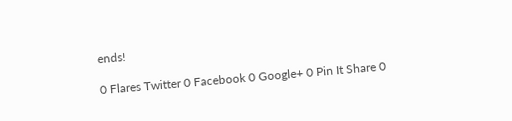ends!

0 Flares Twitter 0 Facebook 0 Google+ 0 Pin It Share 0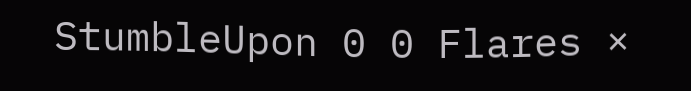StumbleUpon 0 0 Flares ×